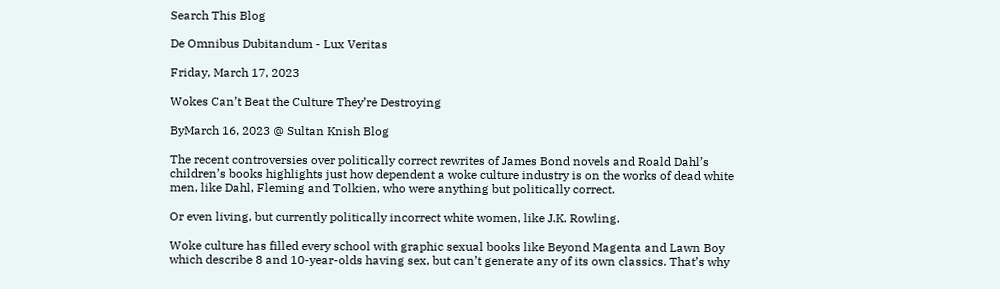Search This Blog

De Omnibus Dubitandum - Lux Veritas

Friday, March 17, 2023

Wokes Can’t Beat the Culture They’re Destroying

ByMarch 16, 2023 @ Sultan Knish Blog

The recent controversies over politically correct rewrites of James Bond novels and Roald Dahl’s children’s books highlights just how dependent a woke culture industry is on the works of dead white men, like Dahl, Fleming and Tolkien, who were anything but politically correct.

Or even living, but currently politically incorrect white women, like J.K. Rowling.

Woke culture has filled every school with graphic sexual books like Beyond Magenta and Lawn Boy which describe 8 and 10-year-olds having sex, but can’t generate any of its own classics. That’s why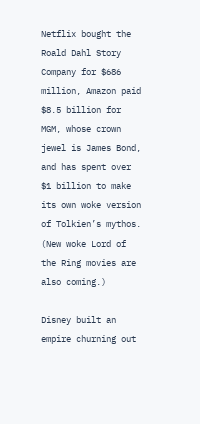Netflix bought the Roald Dahl Story Company for $686 million, Amazon paid $8.5 billion for MGM, whose crown jewel is James Bond, and has spent over $1 billion to make its own woke version of Tolkien’s mythos. (New woke Lord of the Ring movies are also coming.)

Disney built an empire churning out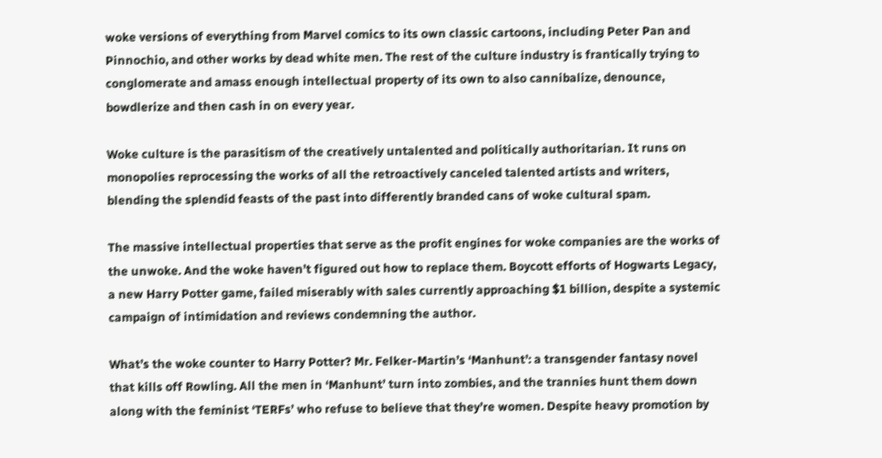woke versions of everything from Marvel comics to its own classic cartoons, including Peter Pan and Pinnochio, and other works by dead white men. The rest of the culture industry is frantically trying to conglomerate and amass enough intellectual property of its own to also cannibalize, denounce, bowdlerize and then cash in on every year.

Woke culture is the parasitism of the creatively untalented and politically authoritarian. It runs on monopolies reprocessing the works of all the retroactively canceled talented artists and writers, blending the splendid feasts of the past into differently branded cans of woke cultural spam.

The massive intellectual properties that serve as the profit engines for woke companies are the works of the unwoke. And the woke haven’t figured out how to replace them. Boycott efforts of Hogwarts Legacy, a new Harry Potter game, failed miserably with sales currently approaching $1 billion, despite a systemic campaign of intimidation and reviews condemning the author.

What’s the woke counter to Harry Potter? Mr. Felker-Martin’s ‘Manhunt’: a transgender fantasy novel that kills off Rowling. All the men in ‘Manhunt’ turn into zombies, and the trannies hunt them down along with the feminist ‘TERFs’ who refuse to believe that they’re women. Despite heavy promotion by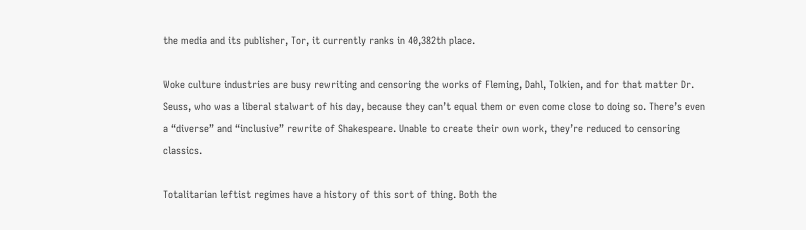the media and its publisher, Tor, it currently ranks in 40,382th place.

Woke culture industries are busy rewriting and censoring the works of Fleming, Dahl, Tolkien, and for that matter Dr. Seuss, who was a liberal stalwart of his day, because they can’t equal them or even come close to doing so. There’s even a “diverse” and “inclusive” rewrite of Shakespeare. Unable to create their own work, they’re reduced to censoring classics.

Totalitarian leftist regimes have a history of this sort of thing. Both the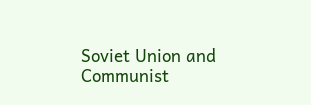Soviet Union and Communist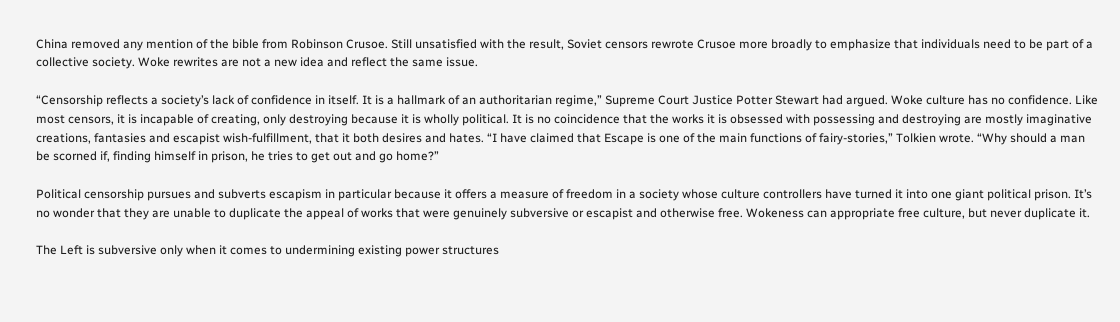China removed any mention of the bible from Robinson Crusoe. Still unsatisfied with the result, Soviet censors rewrote Crusoe more broadly to emphasize that individuals need to be part of a collective society. Woke rewrites are not a new idea and reflect the same issue.

“Censorship reflects a society’s lack of confidence in itself. It is a hallmark of an authoritarian regime,” Supreme Court Justice Potter Stewart had argued. Woke culture has no confidence. Like most censors, it is incapable of creating, only destroying because it is wholly political. It is no coincidence that the works it is obsessed with possessing and destroying are mostly imaginative creations, fantasies and escapist wish-fulfillment, that it both desires and hates. “I have claimed that Escape is one of the main functions of fairy-stories,” Tolkien wrote. “Why should a man be scorned if, finding himself in prison, he tries to get out and go home?”

Political censorship pursues and subverts escapism in particular because it offers a measure of freedom in a society whose culture controllers have turned it into one giant political prison. It’s no wonder that they are unable to duplicate the appeal of works that were genuinely subversive or escapist and otherwise free. Wokeness can appropriate free culture, but never duplicate it.

The Left is subversive only when it comes to undermining existing power structures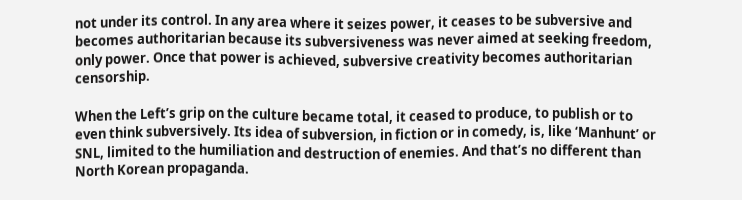not under its control. In any area where it seizes power, it ceases to be subversive and becomes authoritarian because its subversiveness was never aimed at seeking freedom, only power. Once that power is achieved, subversive creativity becomes authoritarian censorship.

When the Left’s grip on the culture became total, it ceased to produce, to publish or to even think subversively. Its idea of subversion, in fiction or in comedy, is, like ‘Manhunt’ or SNL, limited to the humiliation and destruction of enemies. And that’s no different than North Korean propaganda.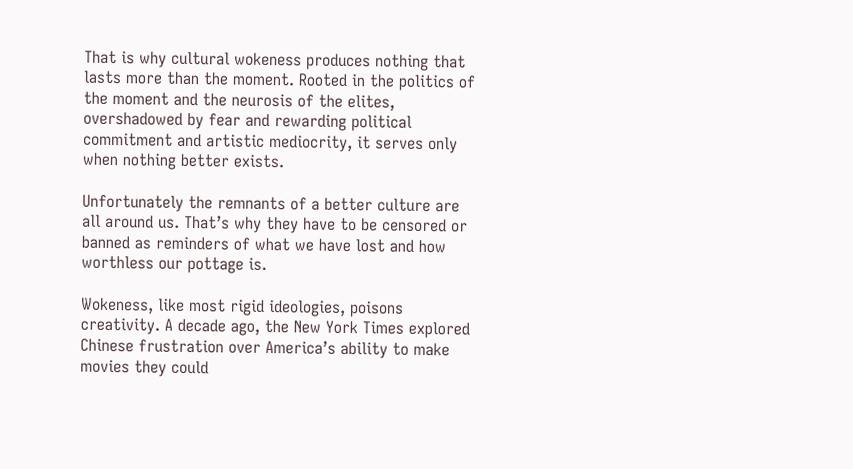That is why cultural wokeness produces nothing that lasts more than the moment. Rooted in the politics of the moment and the neurosis of the elites, overshadowed by fear and rewarding political commitment and artistic mediocrity, it serves only when nothing better exists.

Unfortunately the remnants of a better culture are all around us. That’s why they have to be censored or banned as reminders of what we have lost and how worthless our pottage is.

Wokeness, like most rigid ideologies, poisons creativity. A decade ago, the New York Times explored Chinese frustration over America’s ability to make movies they could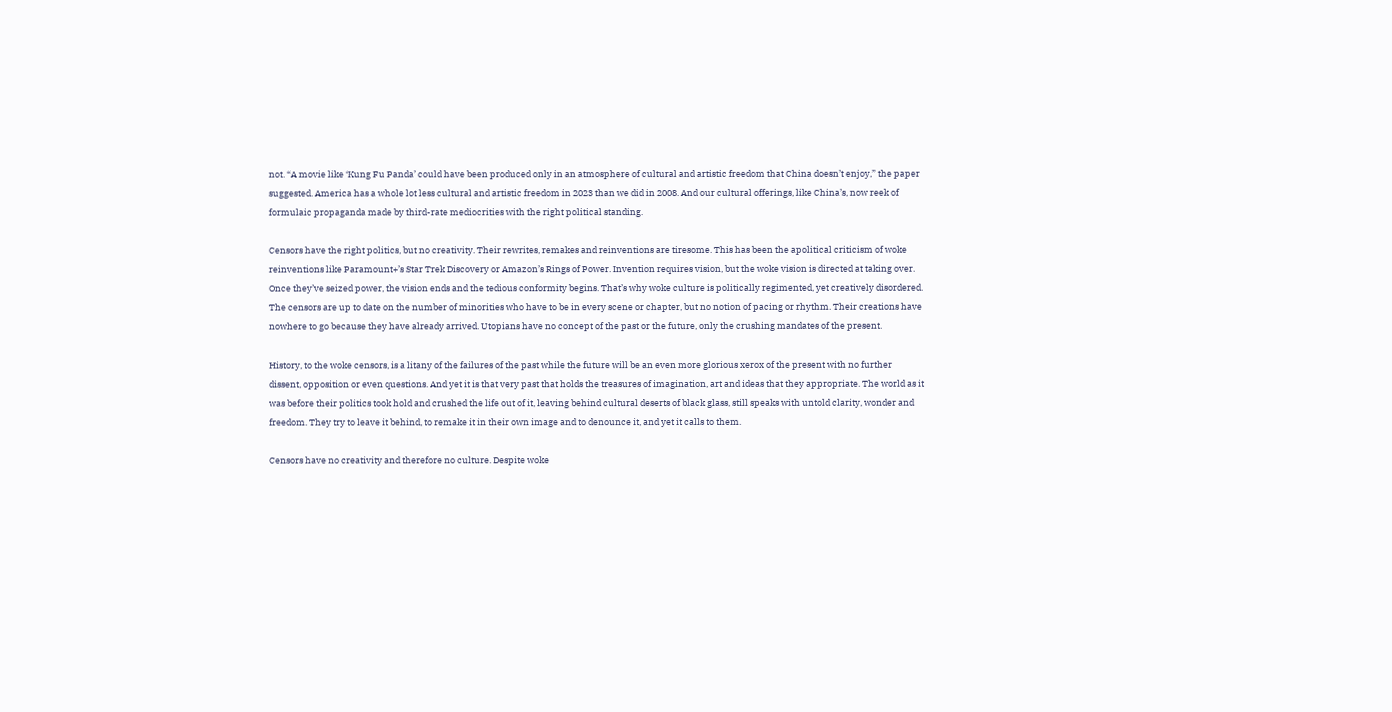not. “A movie like ‘Kung Fu Panda’ could have been produced only in an atmosphere of cultural and artistic freedom that China doesn’t enjoy,” the paper suggested. America has a whole lot less cultural and artistic freedom in 2023 than we did in 2008. And our cultural offerings, like China’s, now reek of formulaic propaganda made by third-rate mediocrities with the right political standing.

Censors have the right politics, but no creativity. Their rewrites, remakes and reinventions are tiresome. This has been the apolitical criticism of woke reinventions like Paramount+’s Star Trek Discovery or Amazon’s Rings of Power. Invention requires vision, but the woke vision is directed at taking over. Once they’ve seized power, the vision ends and the tedious conformity begins. That’s why woke culture is politically regimented, yet creatively disordered. The censors are up to date on the number of minorities who have to be in every scene or chapter, but no notion of pacing or rhythm. Their creations have nowhere to go because they have already arrived. Utopians have no concept of the past or the future, only the crushing mandates of the present.

History, to the woke censors, is a litany of the failures of the past while the future will be an even more glorious xerox of the present with no further dissent, opposition or even questions. And yet it is that very past that holds the treasures of imagination, art and ideas that they appropriate. The world as it was before their politics took hold and crushed the life out of it, leaving behind cultural deserts of black glass, still speaks with untold clarity, wonder and freedom. They try to leave it behind, to remake it in their own image and to denounce it, and yet it calls to them.

Censors have no creativity and therefore no culture. Despite woke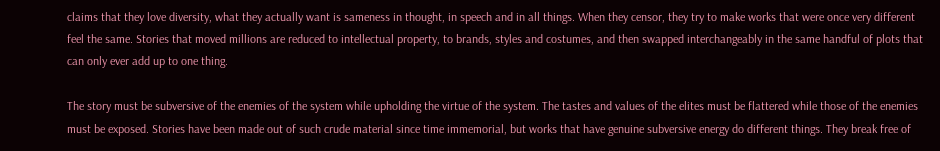claims that they love diversity, what they actually want is sameness in thought, in speech and in all things. When they censor, they try to make works that were once very different feel the same. Stories that moved millions are reduced to intellectual property, to brands, styles and costumes, and then swapped interchangeably in the same handful of plots that can only ever add up to one thing.

The story must be subversive of the enemies of the system while upholding the virtue of the system. The tastes and values of the elites must be flattered while those of the enemies must be exposed. Stories have been made out of such crude material since time immemorial, but works that have genuine subversive energy do different things. They break free of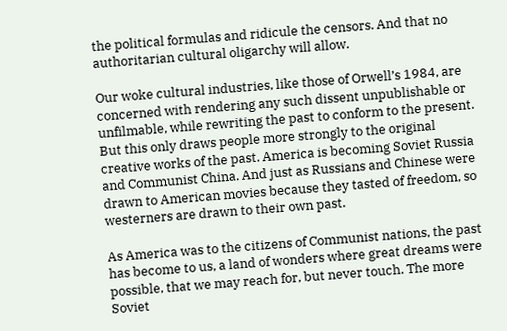the political formulas and ridicule the censors. And that no authoritarian cultural oligarchy will allow.

Our woke cultural industries, like those of Orwell’s 1984, are concerned with rendering any such dissent unpublishable or unfilmable, while rewriting the past to conform to the present. But this only draws people more strongly to the original creative works of the past. America is becoming Soviet Russia and Communist China. And just as Russians and Chinese were drawn to American movies because they tasted of freedom, so westerners are drawn to their own past.

As America was to the citizens of Communist nations, the past has become to us, a land of wonders where great dreams were possible, that we may reach for, but never touch. The more Soviet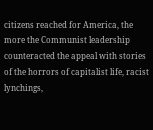citizens reached for America, the more the Communist leadership counteracted the appeal with stories of the horrors of capitalist life, racist lynchings,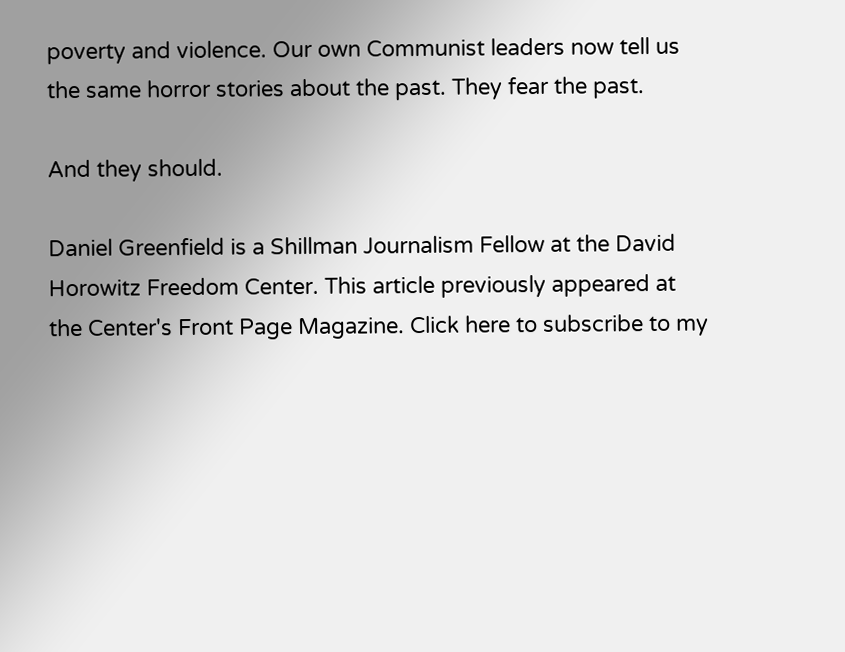poverty and violence. Our own Communist leaders now tell us the same horror stories about the past. They fear the past.

And they should.

Daniel Greenfield is a Shillman Journalism Fellow at the David Horowitz Freedom Center. This article previously appeared at the Center's Front Page Magazine. Click here to subscribe to my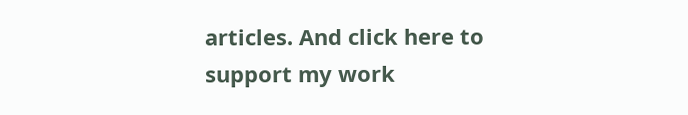articles. And click here to support my work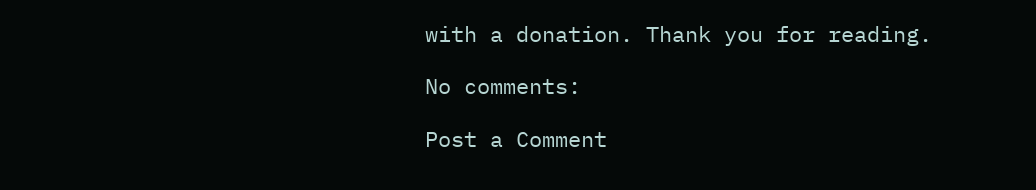with a donation. Thank you for reading.

No comments:

Post a Comment